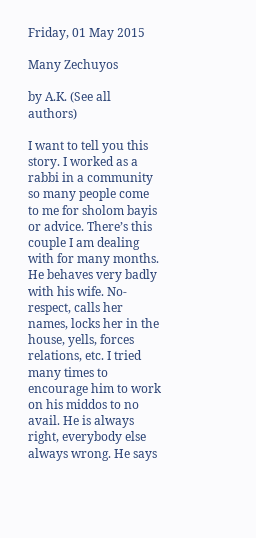Friday, 01 May 2015

Many Zechuyos

by A.K. (See all authors)

I want to tell you this story. I worked as a rabbi in a community so many people come to me for sholom bayis or advice. There’s this couple I am dealing with for many months. He behaves very badly with his wife. No-respect, calls her names, locks her in the house, yells, forces relations, etc. I tried many times to encourage him to work on his middos to no avail. He is always right, everybody else always wrong. He says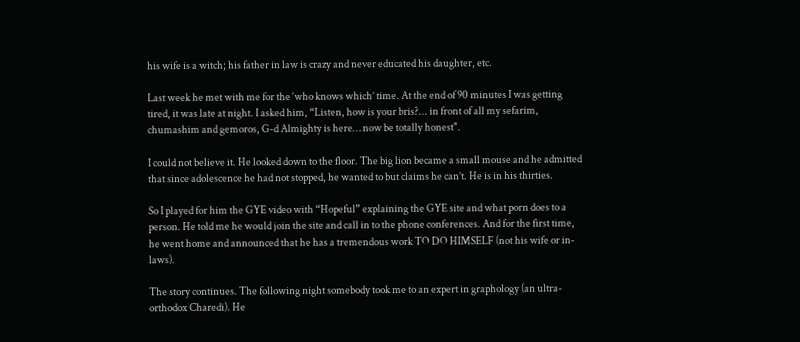his wife is a witch; his father in law is crazy and never educated his daughter, etc.

Last week he met with me for the ‘who knows which’ time. At the end of 90 minutes I was getting tired, it was late at night. I asked him, “Listen, how is your bris?... in front of all my sefarim, chumashim and gemoros, G-d Almighty is here… now be totally honest".

I could not believe it. He looked down to the floor. The big lion became a small mouse and he admitted that since adolescence he had not stopped, he wanted to but claims he can’t. He is in his thirties.

So I played for him the GYE video with “Hopeful” explaining the GYE site and what porn does to a person. He told me he would join the site and call in to the phone conferences. And for the first time, he went home and announced that he has a tremendous work TO DO HIMSELF (not his wife or in-laws).

The story continues. The following night somebody took me to an expert in graphology (an ultra-orthodox Charedi). He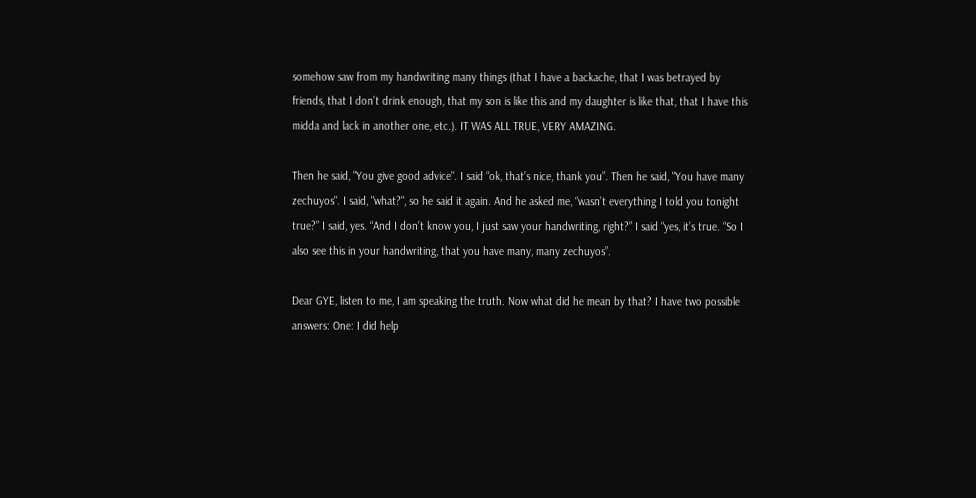somehow saw from my handwriting many things (that I have a backache, that I was betrayed by friends, that I don’t drink enough, that my son is like this and my daughter is like that, that I have this midda and lack in another one, etc.). IT WAS ALL TRUE, VERY AMAZING.

Then he said, "You give good advice". I said “ok, that’s nice, thank you”. Then he said, "You have many zechuyos". I said, "what?", so he said it again. And he asked me, “wasn’t everything I told you tonight true?” I said, yes. “And I don’t know you, I just saw your handwriting, right?” I said “yes, it’s true. “So I also see this in your handwriting, that you have many, many zechuyos”.

Dear GYE, listen to me, I am speaking the truth. Now what did he mean by that? I have two possible answers: One: I did help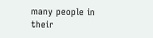many people in their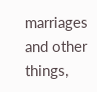marriages and other things,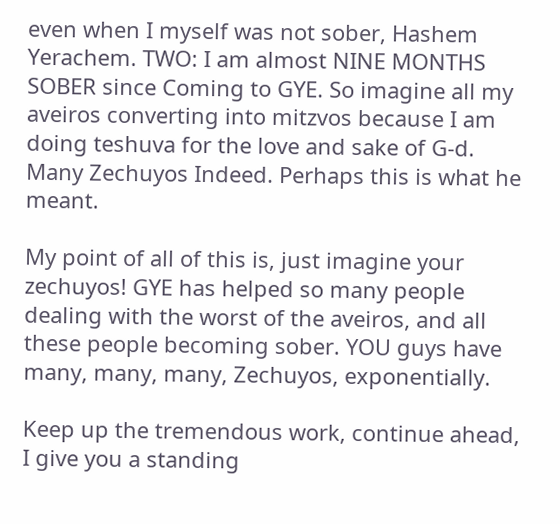even when I myself was not sober, Hashem Yerachem. TWO: I am almost NINE MONTHS SOBER since Coming to GYE. So imagine all my aveiros converting into mitzvos because I am doing teshuva for the love and sake of G-d. Many Zechuyos Indeed. Perhaps this is what he meant.

My point of all of this is, just imagine your zechuyos! GYE has helped so many people dealing with the worst of the aveiros, and all these people becoming sober. YOU guys have many, many, many, Zechuyos, exponentially.

Keep up the tremendous work, continue ahead, I give you a standing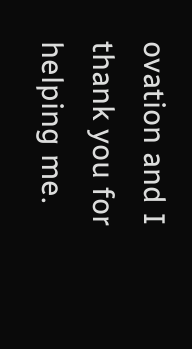ovation and I thank you for helping me.